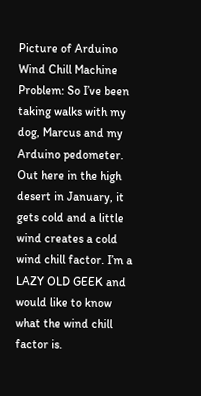Picture of Arduino Wind Chill Machine
Problem: So I’ve been taking walks with my dog, Marcus and my Arduino pedometer.
Out here in the high desert in January, it gets cold and a little wind creates a cold wind chill factor. I’m a LAZY OLD GEEK and would like to know what the wind chill factor is.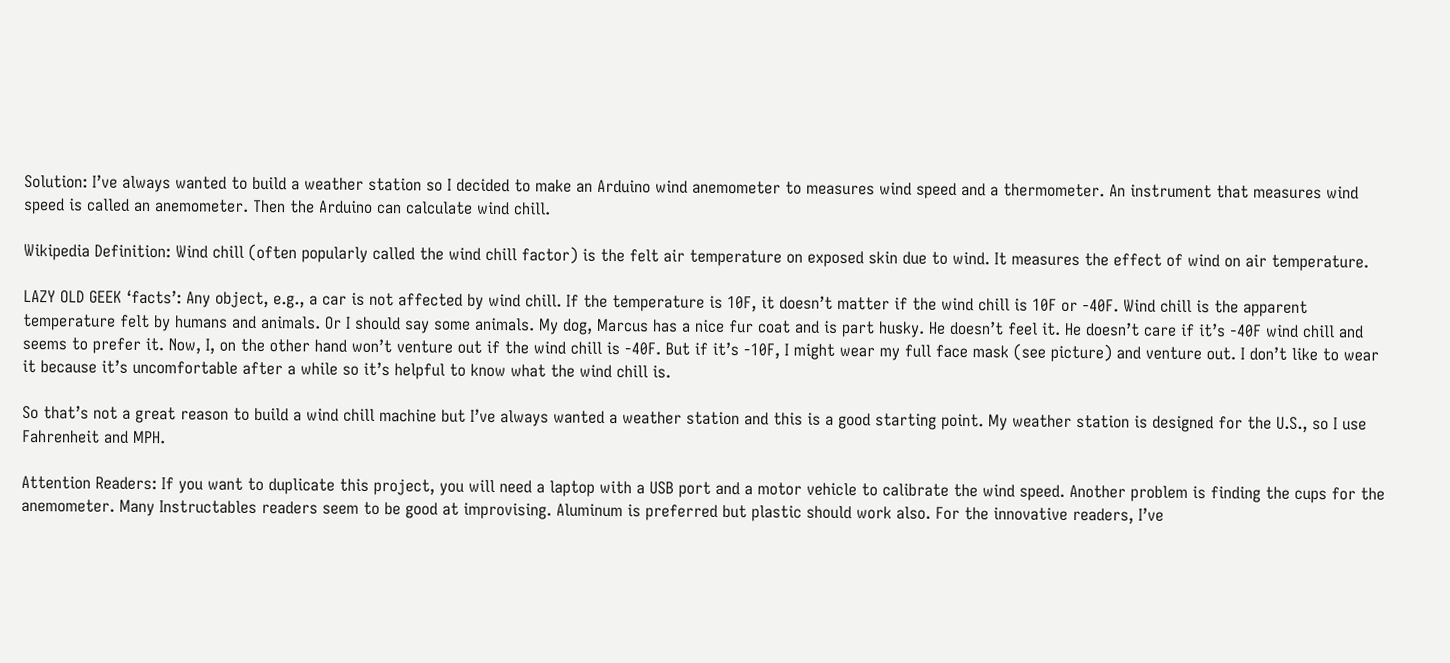Solution: I’ve always wanted to build a weather station so I decided to make an Arduino wind anemometer to measures wind speed and a thermometer. An instrument that measures wind speed is called an anemometer. Then the Arduino can calculate wind chill.

Wikipedia Definition: Wind chill (often popularly called the wind chill factor) is the felt air temperature on exposed skin due to wind. It measures the effect of wind on air temperature.

LAZY OLD GEEK ‘facts’: Any object, e.g., a car is not affected by wind chill. If the temperature is 10F, it doesn’t matter if the wind chill is 10F or -40F. Wind chill is the apparent temperature felt by humans and animals. Or I should say some animals. My dog, Marcus has a nice fur coat and is part husky. He doesn’t feel it. He doesn’t care if it’s -40F wind chill and seems to prefer it. Now, I, on the other hand won’t venture out if the wind chill is -40F. But if it’s -10F, I might wear my full face mask (see picture) and venture out. I don’t like to wear it because it’s uncomfortable after a while so it’s helpful to know what the wind chill is.

So that’s not a great reason to build a wind chill machine but I’ve always wanted a weather station and this is a good starting point. My weather station is designed for the U.S., so I use Fahrenheit and MPH.

Attention Readers: If you want to duplicate this project, you will need a laptop with a USB port and a motor vehicle to calibrate the wind speed. Another problem is finding the cups for the anemometer. Many Instructables readers seem to be good at improvising. Aluminum is preferred but plastic should work also. For the innovative readers, I’ve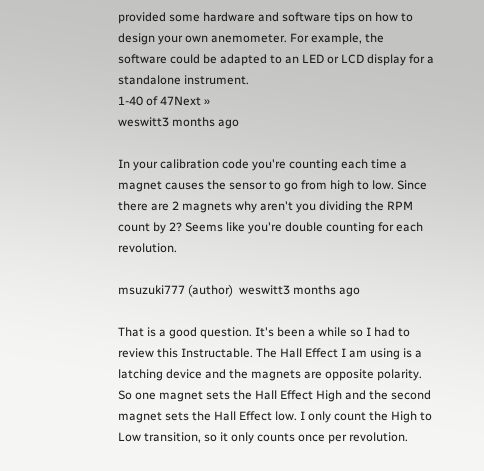provided some hardware and software tips on how to design your own anemometer. For example, the software could be adapted to an LED or LCD display for a standalone instrument.
1-40 of 47Next »
weswitt3 months ago

In your calibration code you're counting each time a magnet causes the sensor to go from high to low. Since there are 2 magnets why aren't you dividing the RPM count by 2? Seems like you're double counting for each revolution.

msuzuki777 (author)  weswitt3 months ago

That is a good question. It's been a while so I had to review this Instructable. The Hall Effect I am using is a latching device and the magnets are opposite polarity. So one magnet sets the Hall Effect High and the second magnet sets the Hall Effect low. I only count the High to Low transition, so it only counts once per revolution.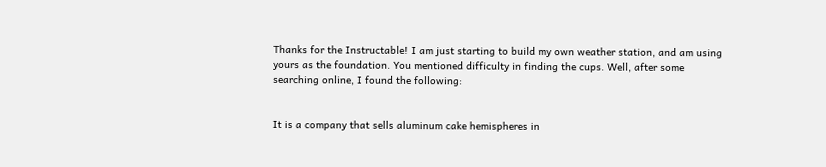Thanks for the Instructable! I am just starting to build my own weather station, and am using yours as the foundation. You mentioned difficulty in finding the cups. Well, after some searching online, I found the following:


It is a company that sells aluminum cake hemispheres in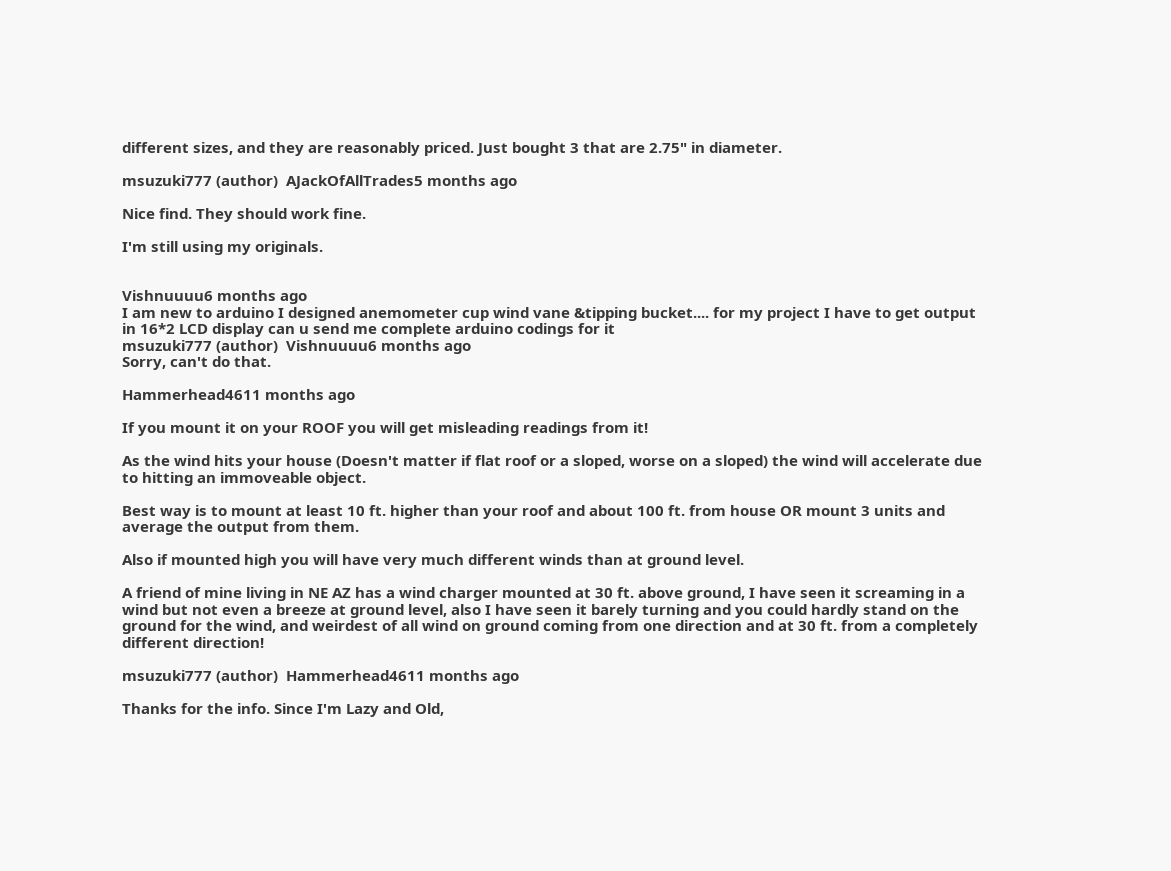different sizes, and they are reasonably priced. Just bought 3 that are 2.75" in diameter.

msuzuki777 (author)  AJackOfAllTrades5 months ago

Nice find. They should work fine.

I'm still using my originals.


Vishnuuuu6 months ago
I am new to arduino I designed anemometer cup wind vane &tipping bucket.... for my project I have to get output in 16*2 LCD display can u send me complete arduino codings for it
msuzuki777 (author)  Vishnuuuu6 months ago
Sorry, can't do that.

Hammerhead4611 months ago

If you mount it on your ROOF you will get misleading readings from it!

As the wind hits your house (Doesn't matter if flat roof or a sloped, worse on a sloped) the wind will accelerate due to hitting an immoveable object.

Best way is to mount at least 10 ft. higher than your roof and about 100 ft. from house OR mount 3 units and average the output from them.

Also if mounted high you will have very much different winds than at ground level.

A friend of mine living in NE AZ has a wind charger mounted at 30 ft. above ground, I have seen it screaming in a wind but not even a breeze at ground level, also I have seen it barely turning and you could hardly stand on the ground for the wind, and weirdest of all wind on ground coming from one direction and at 30 ft. from a completely different direction!

msuzuki777 (author)  Hammerhead4611 months ago

Thanks for the info. Since I'm Lazy and Old,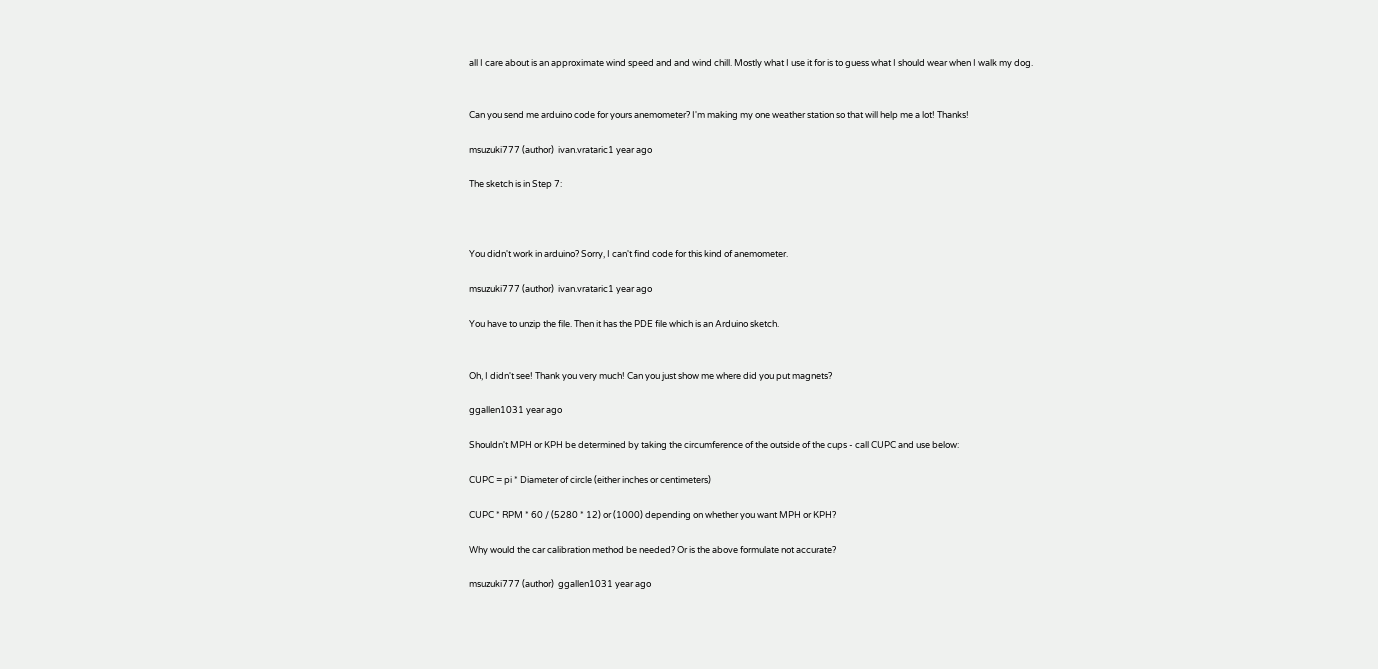all I care about is an approximate wind speed and and wind chill. Mostly what I use it for is to guess what I should wear when I walk my dog.


Can you send me arduino code for yours anemometer? I'm making my one weather station so that will help me a lot! Thanks!

msuzuki777 (author)  ivan.vrataric1 year ago

The sketch is in Step 7:



You didn't work in arduino? Sorry, I can't find code for this kind of anemometer.

msuzuki777 (author)  ivan.vrataric1 year ago

You have to unzip the file. Then it has the PDE file which is an Arduino sketch.


Oh, I didn't see! Thank you very much! Can you just show me where did you put magnets?

ggallen1031 year ago

Shouldn't MPH or KPH be determined by taking the circumference of the outside of the cups - call CUPC and use below:

CUPC = pi * Diameter of circle (either inches or centimeters)

CUPC * RPM * 60 / (5280 * 12) or (1000) depending on whether you want MPH or KPH?

Why would the car calibration method be needed? Or is the above formulate not accurate?

msuzuki777 (author)  ggallen1031 year ago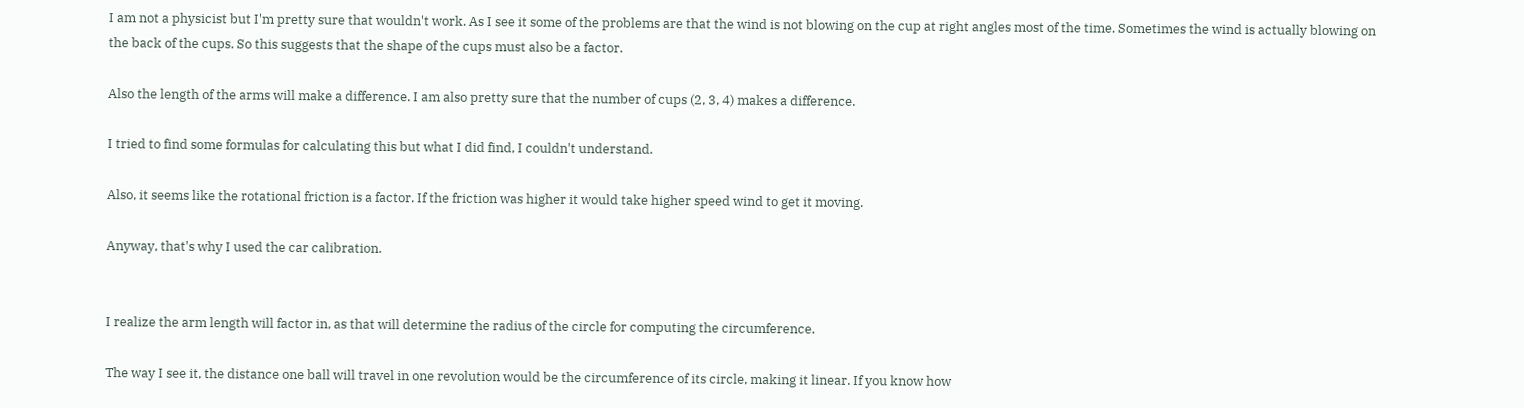I am not a physicist but I'm pretty sure that wouldn't work. As I see it some of the problems are that the wind is not blowing on the cup at right angles most of the time. Sometimes the wind is actually blowing on the back of the cups. So this suggests that the shape of the cups must also be a factor.

Also the length of the arms will make a difference. I am also pretty sure that the number of cups (2, 3, 4) makes a difference.

I tried to find some formulas for calculating this but what I did find, I couldn't understand.

Also, it seems like the rotational friction is a factor. If the friction was higher it would take higher speed wind to get it moving.

Anyway, that's why I used the car calibration.


I realize the arm length will factor in, as that will determine the radius of the circle for computing the circumference.

The way I see it, the distance one ball will travel in one revolution would be the circumference of its circle, making it linear. If you know how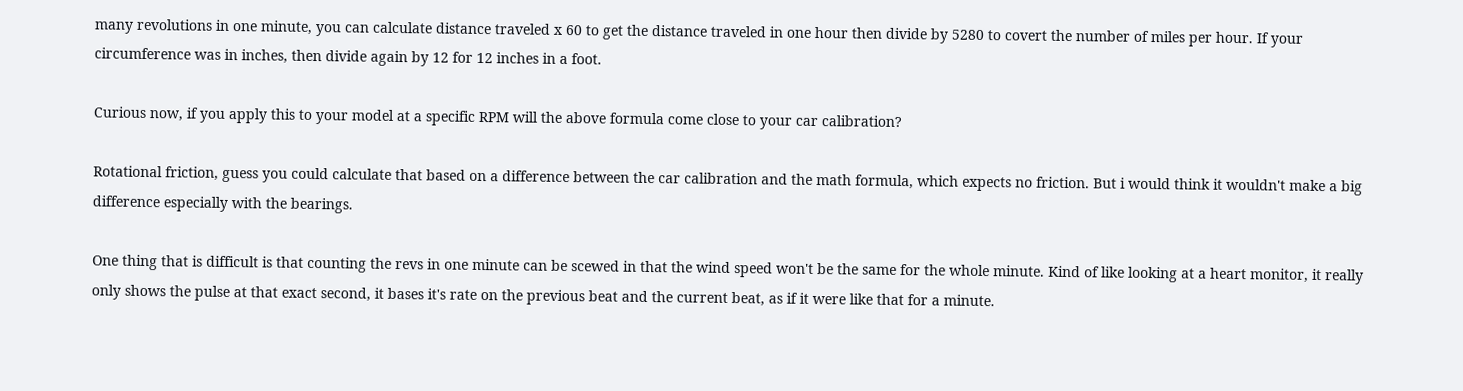many revolutions in one minute, you can calculate distance traveled x 60 to get the distance traveled in one hour then divide by 5280 to covert the number of miles per hour. If your circumference was in inches, then divide again by 12 for 12 inches in a foot.

Curious now, if you apply this to your model at a specific RPM will the above formula come close to your car calibration?

Rotational friction, guess you could calculate that based on a difference between the car calibration and the math formula, which expects no friction. But i would think it wouldn't make a big difference especially with the bearings.

One thing that is difficult is that counting the revs in one minute can be scewed in that the wind speed won't be the same for the whole minute. Kind of like looking at a heart monitor, it really only shows the pulse at that exact second, it bases it's rate on the previous beat and the current beat, as if it were like that for a minute.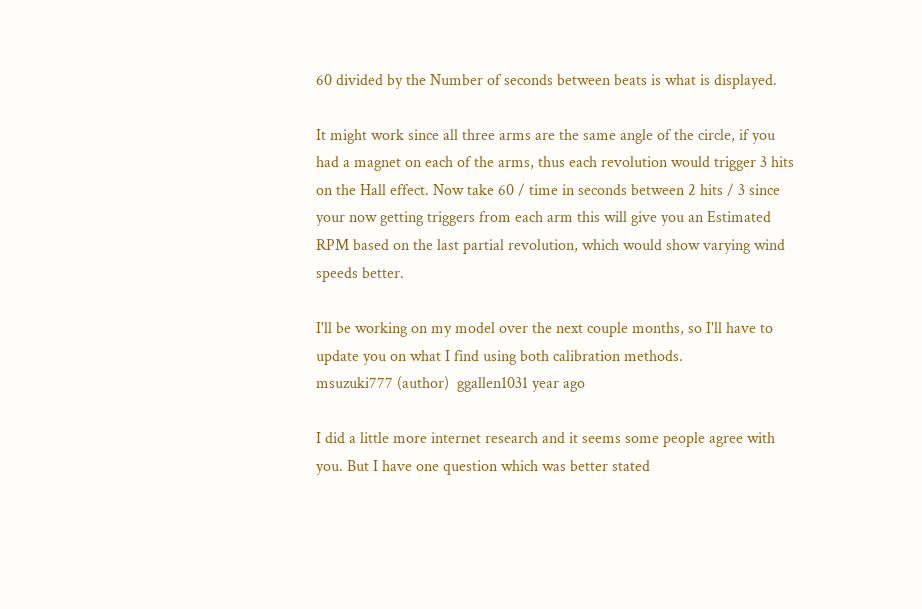60 divided by the Number of seconds between beats is what is displayed.

It might work since all three arms are the same angle of the circle, if you had a magnet on each of the arms, thus each revolution would trigger 3 hits on the Hall effect. Now take 60 / time in seconds between 2 hits / 3 since your now getting triggers from each arm this will give you an Estimated RPM based on the last partial revolution, which would show varying wind speeds better.

I'll be working on my model over the next couple months, so I'll have to update you on what I find using both calibration methods.
msuzuki777 (author)  ggallen1031 year ago

I did a little more internet research and it seems some people agree with you. But I have one question which was better stated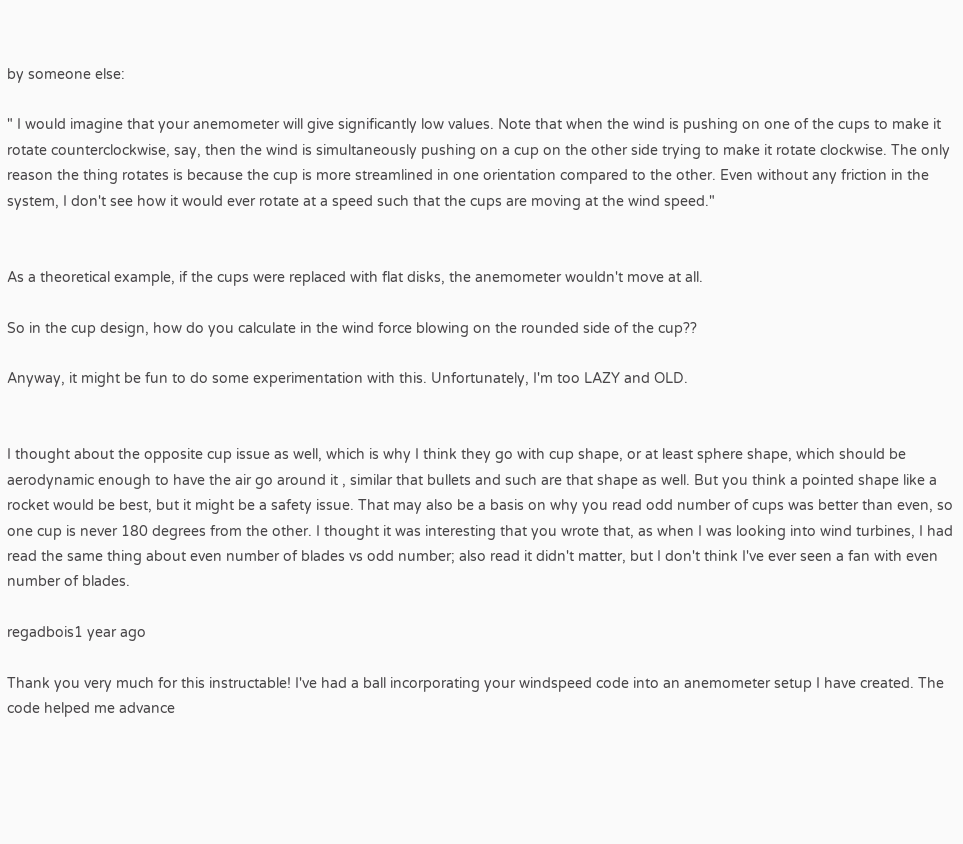by someone else:

" I would imagine that your anemometer will give significantly low values. Note that when the wind is pushing on one of the cups to make it rotate counterclockwise, say, then the wind is simultaneously pushing on a cup on the other side trying to make it rotate clockwise. The only reason the thing rotates is because the cup is more streamlined in one orientation compared to the other. Even without any friction in the system, I don't see how it would ever rotate at a speed such that the cups are moving at the wind speed."


As a theoretical example, if the cups were replaced with flat disks, the anemometer wouldn't move at all.

So in the cup design, how do you calculate in the wind force blowing on the rounded side of the cup??

Anyway, it might be fun to do some experimentation with this. Unfortunately, I'm too LAZY and OLD.


I thought about the opposite cup issue as well, which is why I think they go with cup shape, or at least sphere shape, which should be aerodynamic enough to have the air go around it , similar that bullets and such are that shape as well. But you think a pointed shape like a rocket would be best, but it might be a safety issue. That may also be a basis on why you read odd number of cups was better than even, so one cup is never 180 degrees from the other. I thought it was interesting that you wrote that, as when I was looking into wind turbines, I had read the same thing about even number of blades vs odd number; also read it didn't matter, but I don't think I've ever seen a fan with even number of blades.

regadbois1 year ago

Thank you very much for this instructable! I've had a ball incorporating your windspeed code into an anemometer setup I have created. The code helped me advance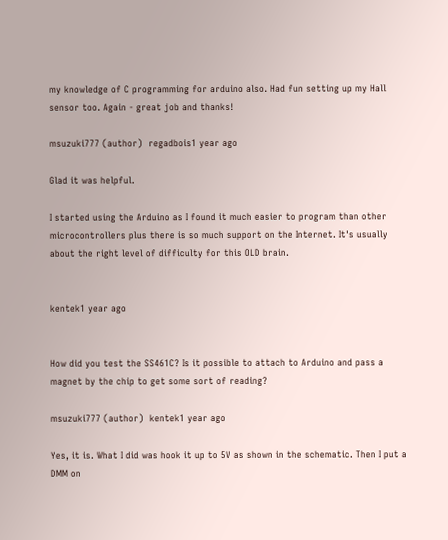my knowledge of C programming for arduino also. Had fun setting up my Hall sensor too. Again - great job and thanks!

msuzuki777 (author)  regadbois1 year ago

Glad it was helpful.

I started using the Arduino as I found it much easier to program than other microcontrollers plus there is so much support on the Internet. It's usually about the right level of difficulty for this OLD brain.


kentek1 year ago


How did you test the SS461C? Is it possible to attach to Arduino and pass a magnet by the chip to get some sort of reading?

msuzuki777 (author)  kentek1 year ago

Yes, it is. What I did was hook it up to 5V as shown in the schematic. Then I put a DMM on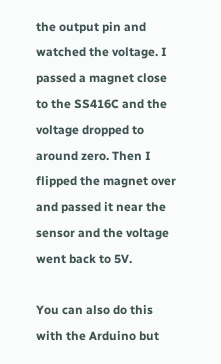the output pin and watched the voltage. I passed a magnet close to the SS416C and the voltage dropped to around zero. Then I flipped the magnet over and passed it near the sensor and the voltage went back to 5V.

You can also do this with the Arduino but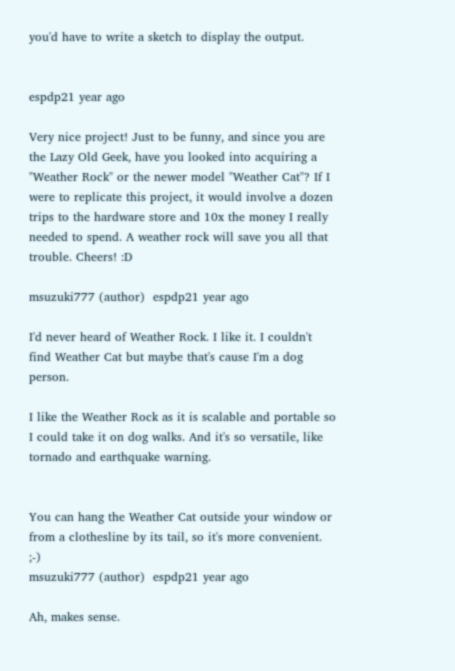you'd have to write a sketch to display the output.


espdp21 year ago

Very nice project! Just to be funny, and since you are the Lazy Old Geek, have you looked into acquiring a "Weather Rock" or the newer model "Weather Cat"? If I were to replicate this project, it would involve a dozen trips to the hardware store and 10x the money I really needed to spend. A weather rock will save you all that trouble. Cheers! :D

msuzuki777 (author)  espdp21 year ago

I'd never heard of Weather Rock. I like it. I couldn't find Weather Cat but maybe that's cause I'm a dog person.

I like the Weather Rock as it is scalable and portable so I could take it on dog walks. And it's so versatile, like tornado and earthquake warning.


You can hang the Weather Cat outside your window or from a clothesline by its tail, so it's more convenient. ;-)
msuzuki777 (author)  espdp21 year ago

Ah, makes sense.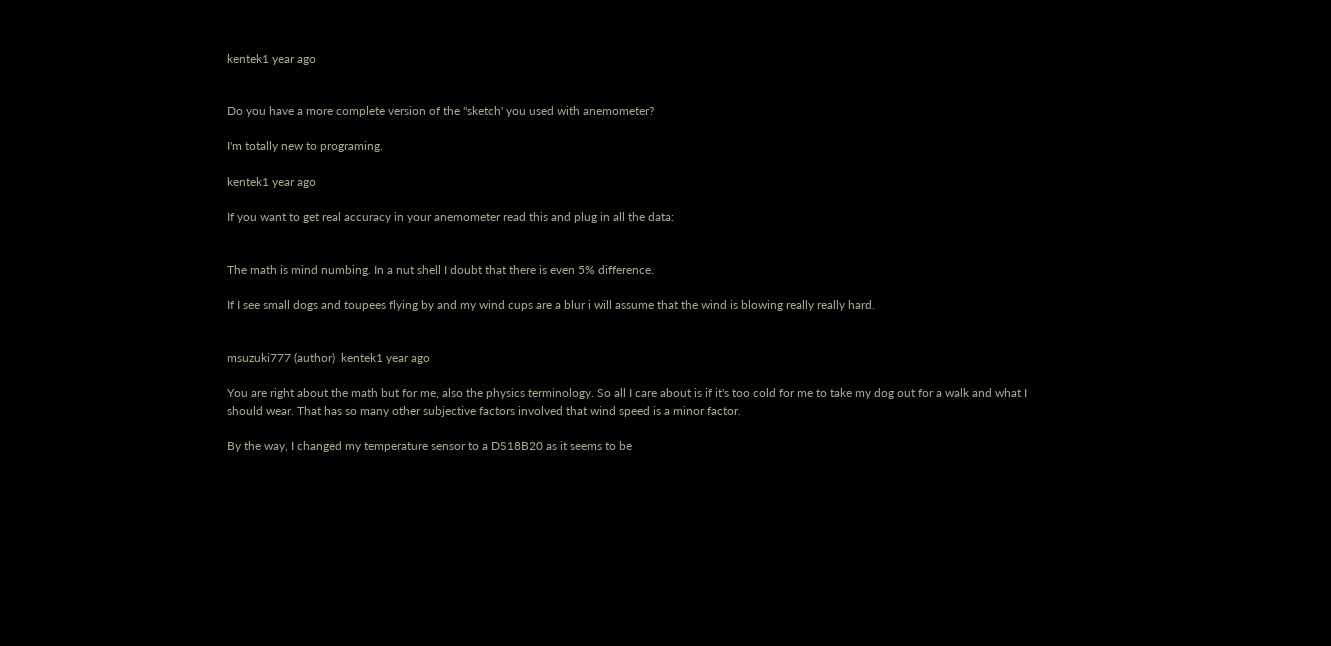kentek1 year ago


Do you have a more complete version of the "sketch' you used with anemometer?

I'm totally new to programing.

kentek1 year ago

If you want to get real accuracy in your anemometer read this and plug in all the data:


The math is mind numbing. In a nut shell I doubt that there is even 5% difference.

If I see small dogs and toupees flying by and my wind cups are a blur i will assume that the wind is blowing really really hard.


msuzuki777 (author)  kentek1 year ago

You are right about the math but for me, also the physics terminology. So all I care about is if it's too cold for me to take my dog out for a walk and what I should wear. That has so many other subjective factors involved that wind speed is a minor factor.

By the way, I changed my temperature sensor to a DS18B20 as it seems to be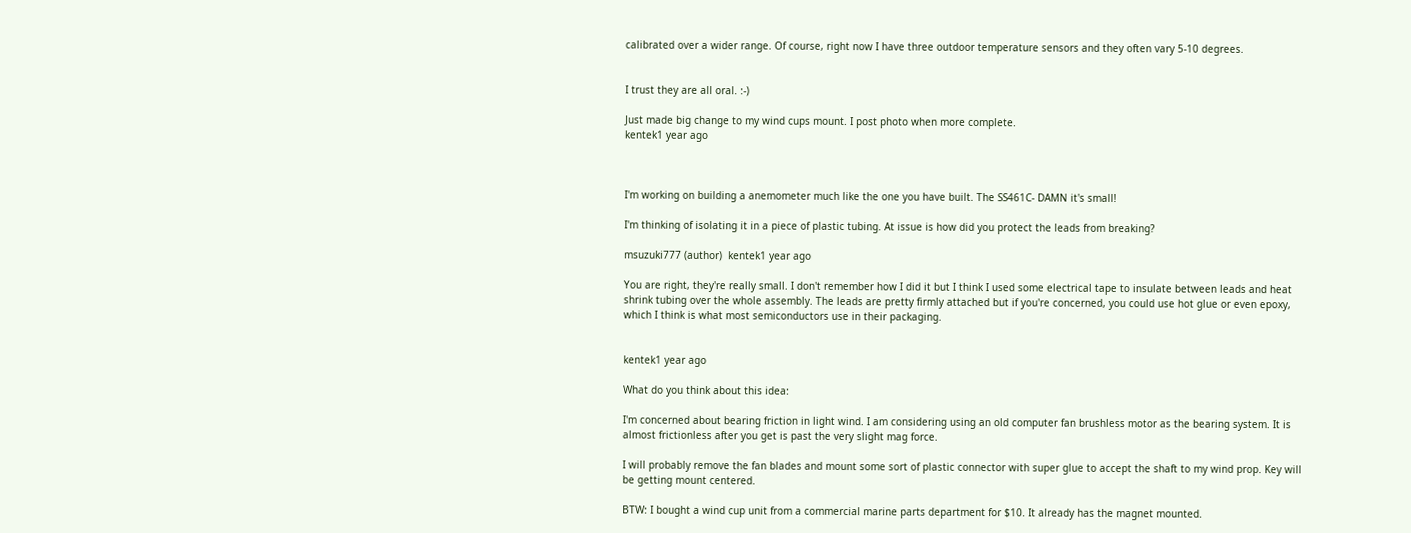calibrated over a wider range. Of course, right now I have three outdoor temperature sensors and they often vary 5-10 degrees.


I trust they are all oral. :-)

Just made big change to my wind cups mount. I post photo when more complete.
kentek1 year ago



I'm working on building a anemometer much like the one you have built. The SS461C- DAMN it's small!

I'm thinking of isolating it in a piece of plastic tubing. At issue is how did you protect the leads from breaking?

msuzuki777 (author)  kentek1 year ago

You are right, they're really small. I don't remember how I did it but I think I used some electrical tape to insulate between leads and heat shrink tubing over the whole assembly. The leads are pretty firmly attached but if you're concerned, you could use hot glue or even epoxy, which I think is what most semiconductors use in their packaging.


kentek1 year ago

What do you think about this idea:

I'm concerned about bearing friction in light wind. I am considering using an old computer fan brushless motor as the bearing system. It is almost frictionless after you get is past the very slight mag force.

I will probably remove the fan blades and mount some sort of plastic connector with super glue to accept the shaft to my wind prop. Key will be getting mount centered.

BTW: I bought a wind cup unit from a commercial marine parts department for $10. It already has the magnet mounted.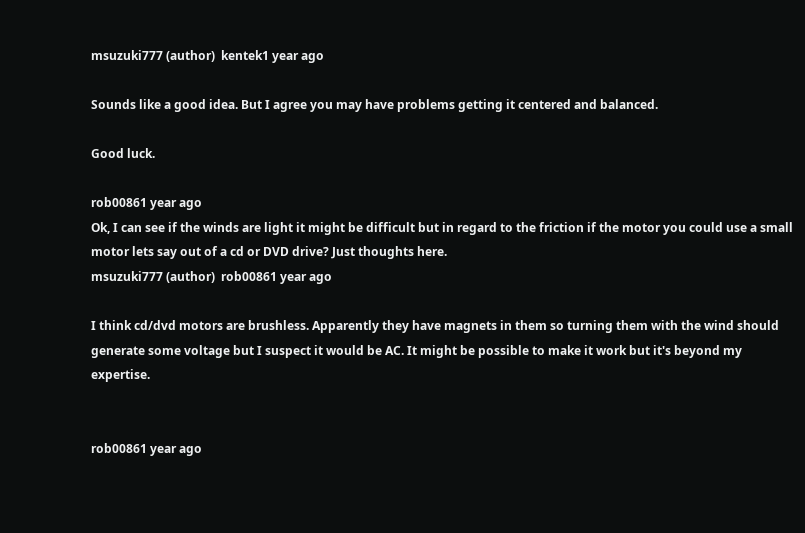msuzuki777 (author)  kentek1 year ago

Sounds like a good idea. But I agree you may have problems getting it centered and balanced.

Good luck.

rob00861 year ago
Ok, I can see if the winds are light it might be difficult but in regard to the friction if the motor you could use a small motor lets say out of a cd or DVD drive? Just thoughts here.
msuzuki777 (author)  rob00861 year ago

I think cd/dvd motors are brushless. Apparently they have magnets in them so turning them with the wind should generate some voltage but I suspect it would be AC. It might be possible to make it work but it's beyond my expertise.


rob00861 year ago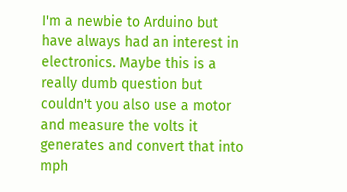I'm a newbie to Arduino but have always had an interest in electronics. Maybe this is a really dumb question but couldn't you also use a motor and measure the volts it generates and convert that into mph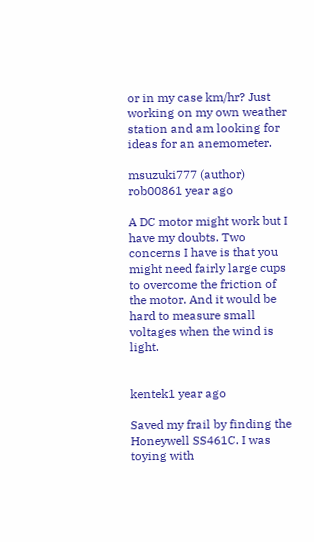or in my case km/hr? Just working on my own weather station and am looking for ideas for an anemometer.

msuzuki777 (author)  rob00861 year ago

A DC motor might work but I have my doubts. Two concerns I have is that you might need fairly large cups to overcome the friction of the motor. And it would be hard to measure small voltages when the wind is light.


kentek1 year ago

Saved my frail by finding the Honeywell SS461C. I was toying with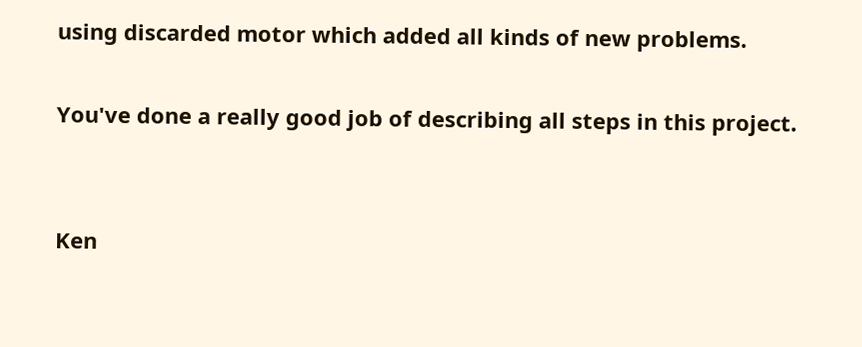using discarded motor which added all kinds of new problems.

You've done a really good job of describing all steps in this project.


Ken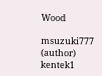Wood

msuzuki777 (author)  kentek1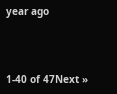year ago



1-40 of 47Next »